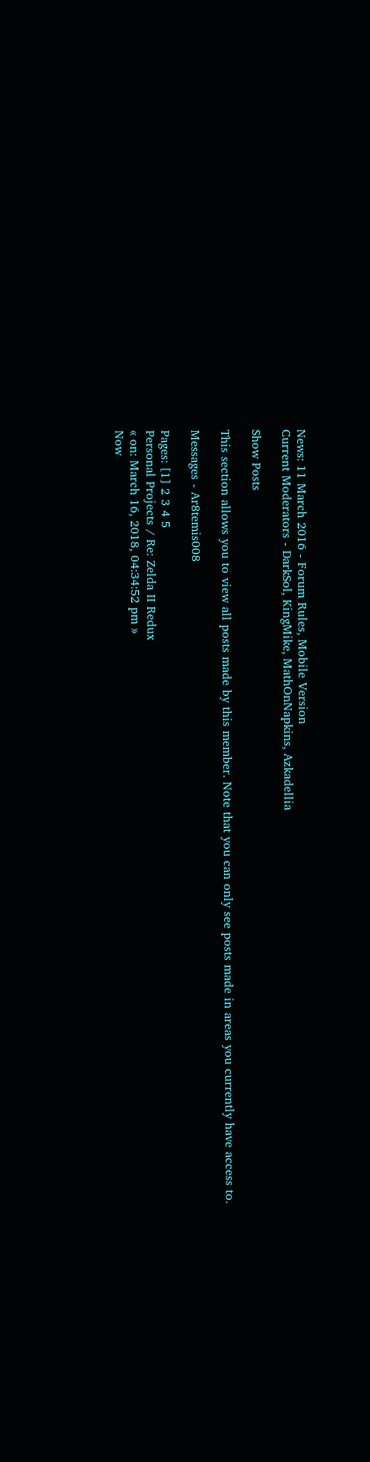News: 11 March 2016 - Forum Rules, Mobile Version
Current Moderators - DarkSol, KingMike, MathOnNapkins, Azkadellia

Show Posts

This section allows you to view all posts made by this member. Note that you can only see posts made in areas you currently have access to.

Messages - Ar8temis008

Pages: [1] 2 3 4 5
Personal Projects / Re: Zelda II Redux
« on: March 16, 2018, 04:34:52 pm »
Now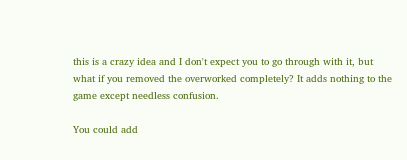this is a crazy idea and I don't expect you to go through with it, but what if you removed the overworked completely? It adds nothing to the game except needless confusion.

You could add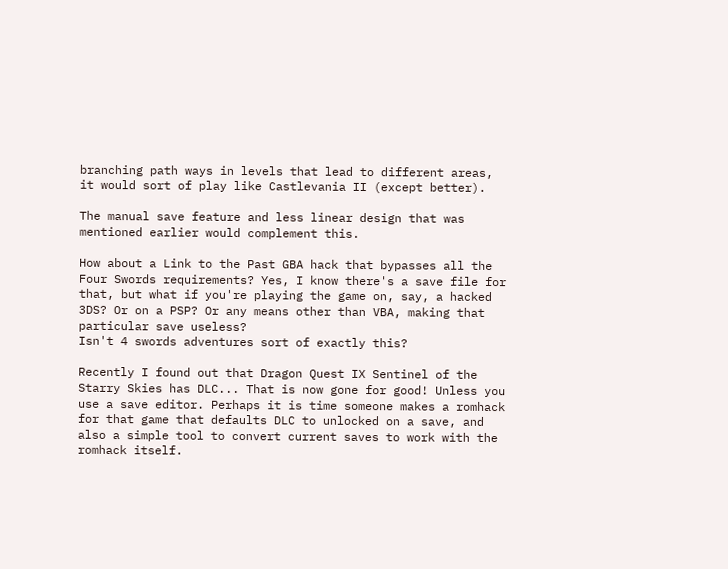branching path ways in levels that lead to different areas, it would sort of play like Castlevania II (except better).

The manual save feature and less linear design that was mentioned earlier would complement this.

How about a Link to the Past GBA hack that bypasses all the Four Swords requirements? Yes, I know there's a save file for that, but what if you're playing the game on, say, a hacked 3DS? Or on a PSP? Or any means other than VBA, making that particular save useless?
Isn't 4 swords adventures sort of exactly this?

Recently I found out that Dragon Quest IX Sentinel of the Starry Skies has DLC... That is now gone for good! Unless you use a save editor. Perhaps it is time someone makes a romhack for that game that defaults DLC to unlocked on a save, and also a simple tool to convert current saves to work with the romhack itself.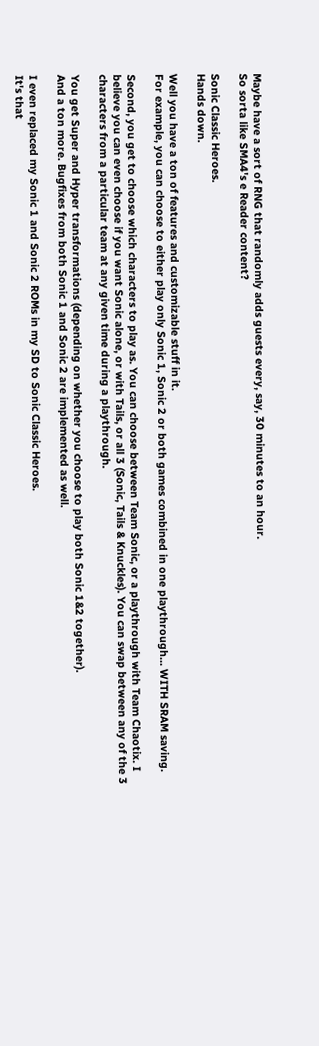Maybe have a sort of RNG that randomly adds guests every, say, 30 minutes to an hour.
So sorta like SMA4's e Reader content?

Sonic Classic Heroes.
Hands down.

Well you have a ton of features and customizable stuff in it.
For example, you can choose to either play only Sonic 1, Sonic 2 or both games combined in one playthrough... WITH SRAM saving.

Second, you get to choose which characters to play as. You can choose between Team Sonic, or a playthrough with Team Chaotix. I believe you can even choose if you want Sonic alone, or with Tails, or all 3 (Sonic, Tails & Knuckles). You can swap between any of the 3 characters from a particular team at any given time during a playthrough.

You get Super and Hyper transformations (depending on whether you choose to play both Sonic 1&2 together).
And a ton more. Bugfixes from both Sonic 1 and Sonic 2 are implemented as well.

I even replaced my Sonic 1 and Sonic 2 ROMs in my SD to Sonic Classic Heroes.
It's that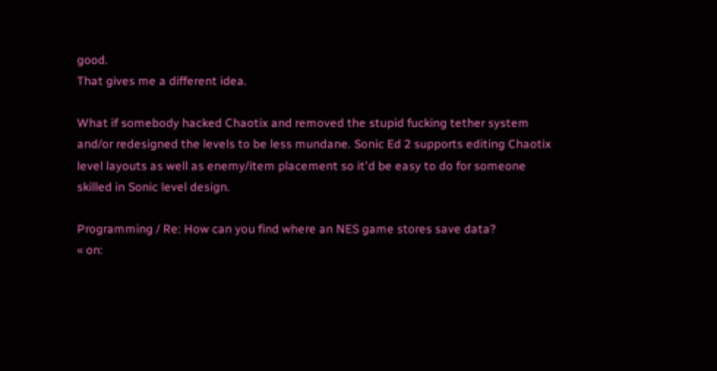good.
That gives me a different idea.

What if somebody hacked Chaotix and removed the stupid fucking tether system and/or redesigned the levels to be less mundane. Sonic Ed 2 supports editing Chaotix level layouts as well as enemy/item placement so it'd be easy to do for someone skilled in Sonic level design.

Programming / Re: How can you find where an NES game stores save data?
« on: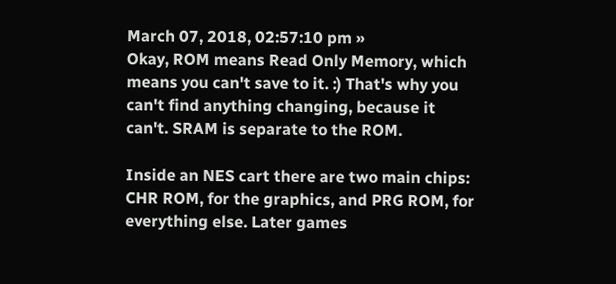March 07, 2018, 02:57:10 pm »
Okay, ROM means Read Only Memory, which means you can't save to it. :) That's why you can't find anything changing, because it can't. SRAM is separate to the ROM.

Inside an NES cart there are two main chips: CHR ROM, for the graphics, and PRG ROM, for everything else. Later games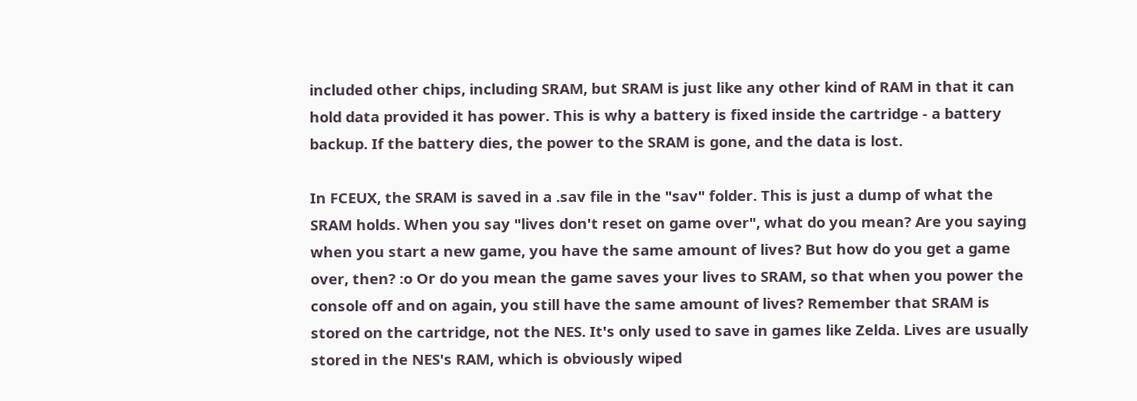included other chips, including SRAM, but SRAM is just like any other kind of RAM in that it can hold data provided it has power. This is why a battery is fixed inside the cartridge - a battery backup. If the battery dies, the power to the SRAM is gone, and the data is lost.

In FCEUX, the SRAM is saved in a .sav file in the "sav" folder. This is just a dump of what the SRAM holds. When you say "lives don't reset on game over", what do you mean? Are you saying when you start a new game, you have the same amount of lives? But how do you get a game over, then? :o Or do you mean the game saves your lives to SRAM, so that when you power the console off and on again, you still have the same amount of lives? Remember that SRAM is stored on the cartridge, not the NES. It's only used to save in games like Zelda. Lives are usually stored in the NES's RAM, which is obviously wiped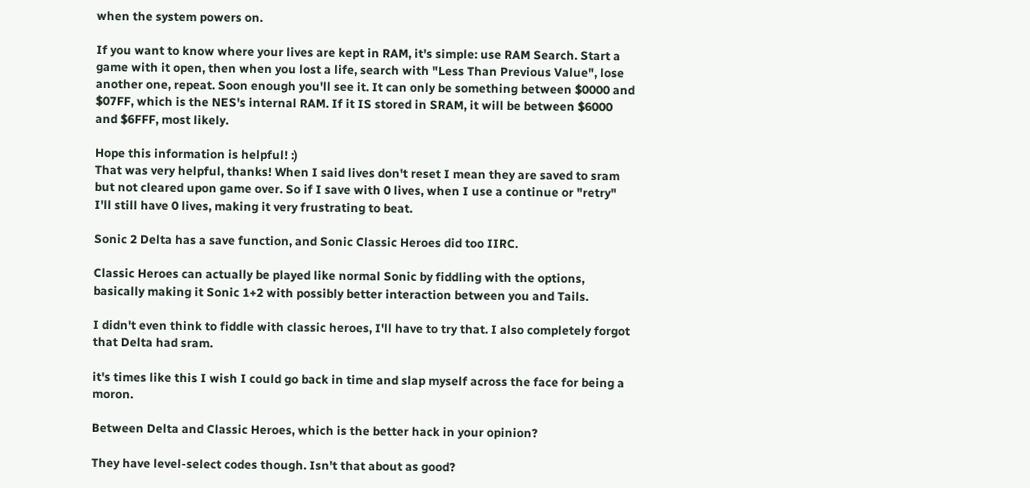when the system powers on.

If you want to know where your lives are kept in RAM, it's simple: use RAM Search. Start a game with it open, then when you lost a life, search with "Less Than Previous Value", lose another one, repeat. Soon enough you'll see it. It can only be something between $0000 and $07FF, which is the NES's internal RAM. If it IS stored in SRAM, it will be between $6000 and $6FFF, most likely.

Hope this information is helpful! :)
That was very helpful, thanks! When I said lives don't reset I mean they are saved to sram but not cleared upon game over. So if I save with 0 lives, when I use a continue or "retry" I'll still have 0 lives, making it very frustrating to beat.

Sonic 2 Delta has a save function, and Sonic Classic Heroes did too IIRC.

Classic Heroes can actually be played like normal Sonic by fiddling with the options, basically making it Sonic 1+2 with possibly better interaction between you and Tails.

I didn't even think to fiddle with classic heroes, I'll have to try that. I also completely forgot that Delta had sram.

it's times like this I wish I could go back in time and slap myself across the face for being a moron.

Between Delta and Classic Heroes, which is the better hack in your opinion?

They have level-select codes though. Isn't that about as good?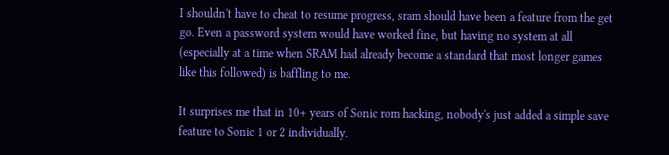I shouldn't have to cheat to resume progress, sram should have been a feature from the get go. Even a password system would have worked fine, but having no system at all (especially at a time when SRAM had already become a standard that most longer games like this followed) is baffling to me.

It surprises me that in 10+ years of Sonic rom hacking, nobody's just added a simple save feature to Sonic 1 or 2 individually.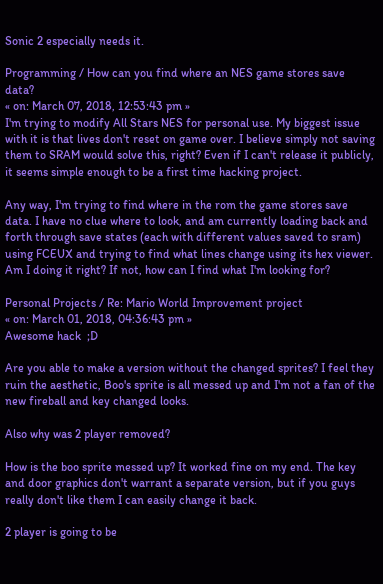Sonic 2 especially needs it.

Programming / How can you find where an NES game stores save data?
« on: March 07, 2018, 12:53:43 pm »
I'm trying to modify All Stars NES for personal use. My biggest issue with it is that lives don't reset on game over. I believe simply not saving them to SRAM would solve this, right? Even if I can't release it publicly, it seems simple enough to be a first time hacking project.

Any way, I'm trying to find where in the rom the game stores save data. I have no clue where to look, and am currently loading back and forth through save states (each with different values saved to sram) using FCEUX and trying to find what lines change using its hex viewer. Am I doing it right? If not, how can I find what I'm looking for?

Personal Projects / Re: Mario World Improvement project
« on: March 01, 2018, 04:36:43 pm »
Awesome hack  ;D

Are you able to make a version without the changed sprites? I feel they ruin the aesthetic, Boo's sprite is all messed up and I'm not a fan of the new fireball and key changed looks.

Also why was 2 player removed?

How is the boo sprite messed up? It worked fine on my end. The key and door graphics don't warrant a separate version, but if you guys really don't like them I can easily change it back.

2 player is going to be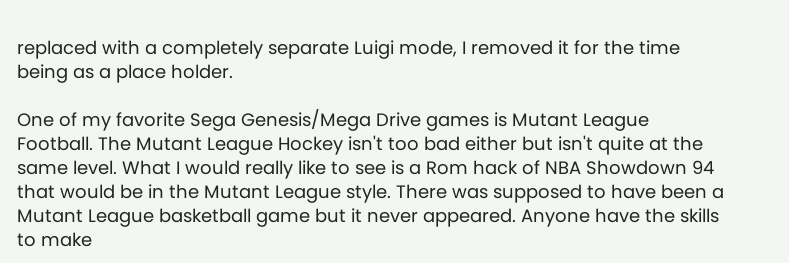replaced with a completely separate Luigi mode, I removed it for the time being as a place holder.

One of my favorite Sega Genesis/Mega Drive games is Mutant League Football. The Mutant League Hockey isn't too bad either but isn't quite at the same level. What I would really like to see is a Rom hack of NBA Showdown 94 that would be in the Mutant League style. There was supposed to have been a Mutant League basketball game but it never appeared. Anyone have the skills to make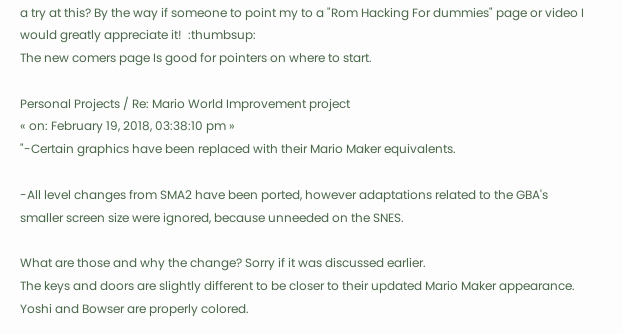a try at this? By the way if someone to point my to a "Rom Hacking For dummies" page or video I would greatly appreciate it!  :thumbsup:
The new comers page Is good for pointers on where to start.

Personal Projects / Re: Mario World Improvement project
« on: February 19, 2018, 03:38:10 pm »
"-Certain graphics have been replaced with their Mario Maker equivalents.

-All level changes from SMA2 have been ported, however adaptations related to the GBA's smaller screen size were ignored, because unneeded on the SNES.

What are those and why the change? Sorry if it was discussed earlier.
The keys and doors are slightly different to be closer to their updated Mario Maker appearance. Yoshi and Bowser are properly colored.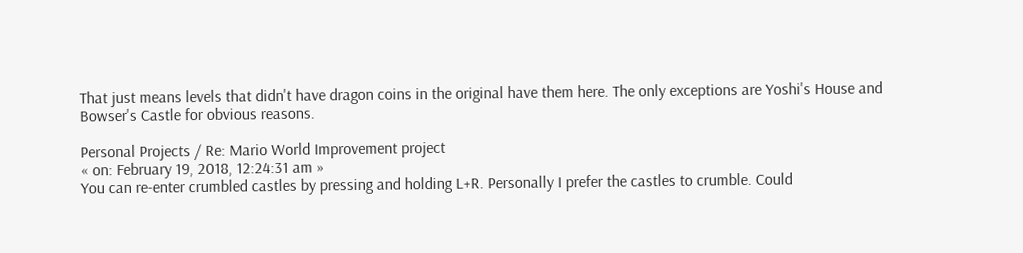That just means levels that didn't have dragon coins in the original have them here. The only exceptions are Yoshi's House and Bowser's Castle for obvious reasons.

Personal Projects / Re: Mario World Improvement project
« on: February 19, 2018, 12:24:31 am »
You can re-enter crumbled castles by pressing and holding L+R. Personally I prefer the castles to crumble. Could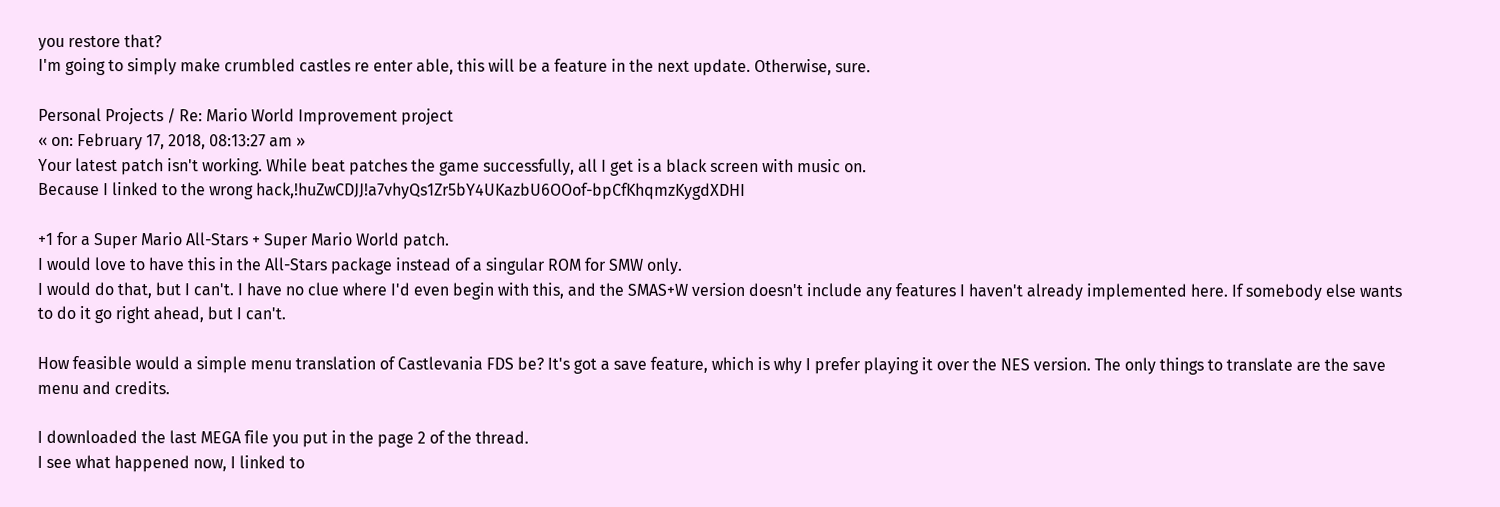you restore that?
I'm going to simply make crumbled castles re enter able, this will be a feature in the next update. Otherwise, sure.

Personal Projects / Re: Mario World Improvement project
« on: February 17, 2018, 08:13:27 am »
Your latest patch isn't working. While beat patches the game successfully, all I get is a black screen with music on.
Because I linked to the wrong hack,!huZwCDJJ!a7vhyQs1Zr5bY4UKazbU6OOof-bpCfKhqmzKygdXDHI

+1 for a Super Mario All-Stars + Super Mario World patch.
I would love to have this in the All-Stars package instead of a singular ROM for SMW only.
I would do that, but I can't. I have no clue where I'd even begin with this, and the SMAS+W version doesn't include any features I haven't already implemented here. If somebody else wants to do it go right ahead, but I can't.

How feasible would a simple menu translation of Castlevania FDS be? It's got a save feature, which is why I prefer playing it over the NES version. The only things to translate are the save menu and credits.

I downloaded the last MEGA file you put in the page 2 of the thread.
I see what happened now, I linked to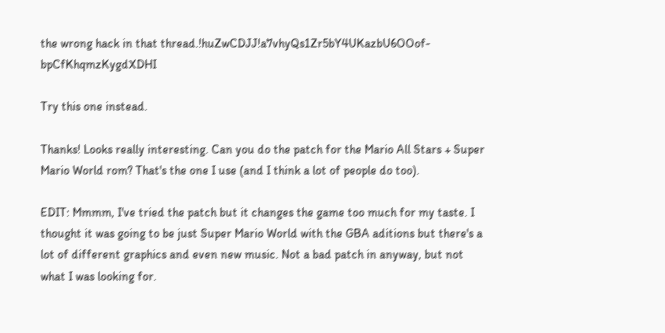the wrong hack in that thread.!huZwCDJJ!a7vhyQs1Zr5bY4UKazbU6OOof-bpCfKhqmzKygdXDHI

Try this one instead.

Thanks! Looks really interesting. Can you do the patch for the Mario All Stars + Super Mario World rom? That's the one I use (and I think a lot of people do too).

EDIT: Mmmm, I've tried the patch but it changes the game too much for my taste. I thought it was going to be just Super Mario World with the GBA aditions but there's a lot of different graphics and even new music. Not a bad patch in anyway, but not what I was looking for.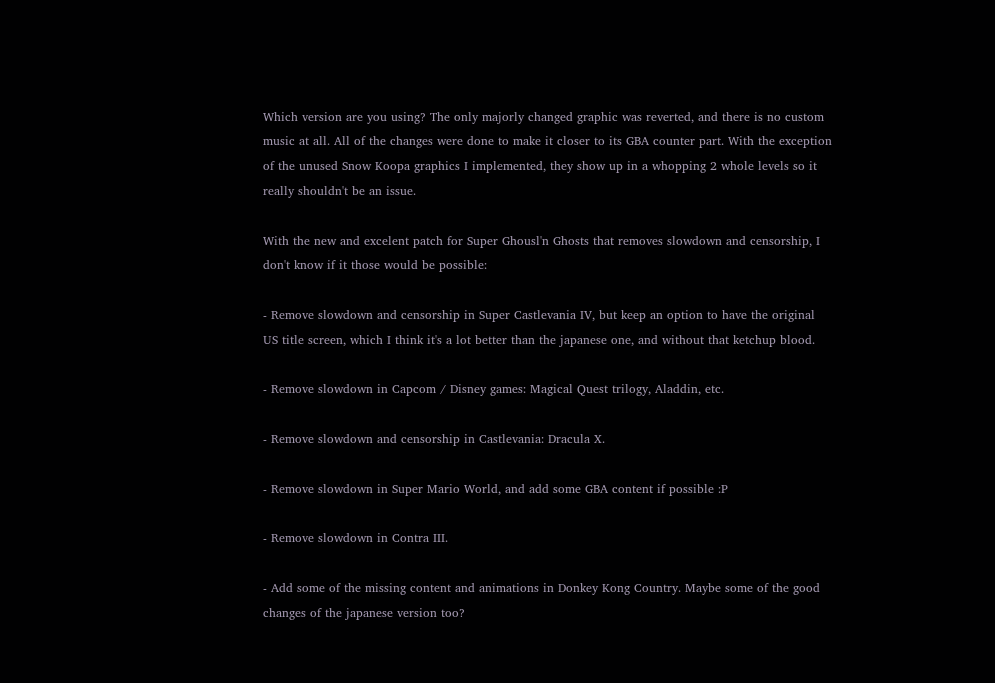Which version are you using? The only majorly changed graphic was reverted, and there is no custom music at all. All of the changes were done to make it closer to its GBA counter part. With the exception of the unused Snow Koopa graphics I implemented, they show up in a whopping 2 whole levels so it really shouldn't be an issue.

With the new and excelent patch for Super Ghousl'n Ghosts that removes slowdown and censorship, I don't know if it those would be possible:

- Remove slowdown and censorship in Super Castlevania IV, but keep an option to have the original US title screen, which I think it's a lot better than the japanese one, and without that ketchup blood.

- Remove slowdown in Capcom / Disney games: Magical Quest trilogy, Aladdin, etc.

- Remove slowdown and censorship in Castlevania: Dracula X.

- Remove slowdown in Super Mario World, and add some GBA content if possible :P

- Remove slowdown in Contra III.

- Add some of the missing content and animations in Donkey Kong Country. Maybe some of the good changes of the japanese version too?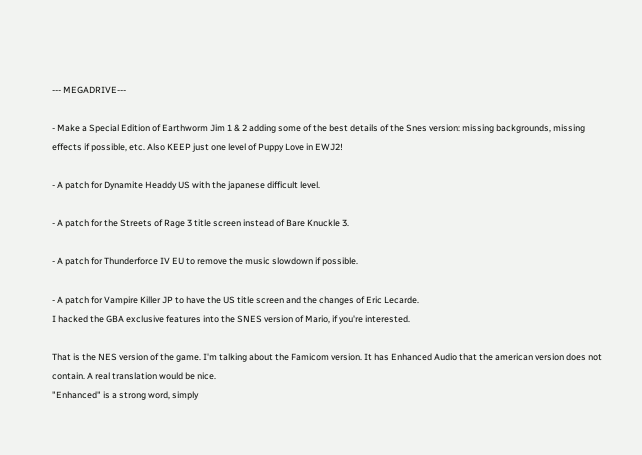--- MEGADRIVE---

- Make a Special Edition of Earthworm Jim 1 & 2 adding some of the best details of the Snes version: missing backgrounds, missing effects if possible, etc. Also KEEP just one level of Puppy Love in EWJ2!

- A patch for Dynamite Headdy US with the japanese difficult level.

- A patch for the Streets of Rage 3 title screen instead of Bare Knuckle 3.

- A patch for Thunderforce IV EU to remove the music slowdown if possible.

- A patch for Vampire Killer JP to have the US title screen and the changes of Eric Lecarde.
I hacked the GBA exclusive features into the SNES version of Mario, if you're interested.

That is the NES version of the game. I'm talking about the Famicom version. It has Enhanced Audio that the american version does not contain. A real translation would be nice.
"Enhanced" is a strong word, simply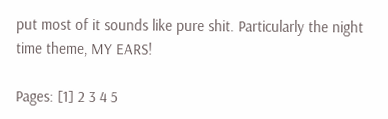put most of it sounds like pure shit. Particularly the night time theme, MY EARS!

Pages: [1] 2 3 4 5